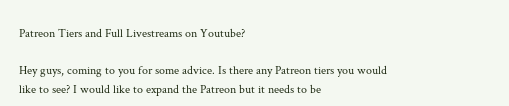Patreon Tiers and Full Livestreams on Youtube?

Hey guys, coming to you for some advice. Is there any Patreon tiers you would like to see? I would like to expand the Patreon but it needs to be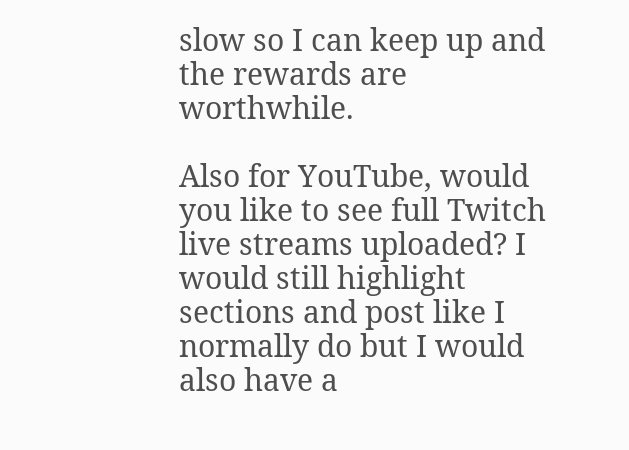slow so I can keep up and the rewards are worthwhile.

Also for YouTube, would you like to see full Twitch live streams uploaded? I would still highlight sections and post like I normally do but I would also have a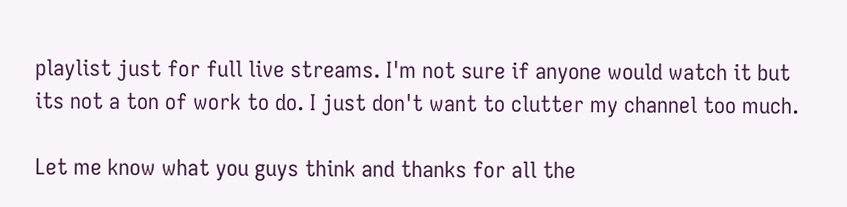playlist just for full live streams. I'm not sure if anyone would watch it but its not a ton of work to do. I just don't want to clutter my channel too much.

Let me know what you guys think and thanks for all the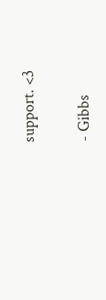support. <3

- Gibbs